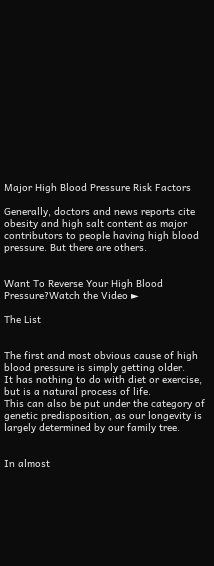Major High Blood Pressure Risk Factors

Generally, doctors and news reports cite obesity and high salt content as major contributors to people having high blood pressure. But there are others.


Want To Reverse Your High Blood Pressure?Watch the Video ►

The List


The first and most obvious cause of high blood pressure is simply getting older.
It has nothing to do with diet or exercise, but is a natural process of life.
This can also be put under the category of genetic predisposition, as our longevity is largely determined by our family tree.


In almost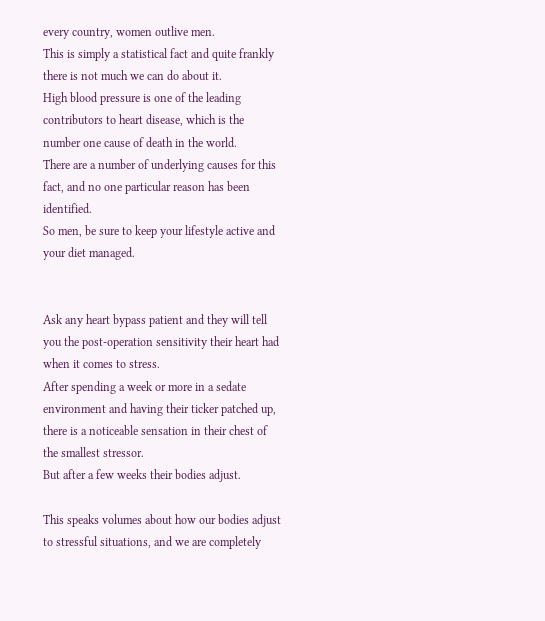every country, women outlive men.
This is simply a statistical fact and quite frankly there is not much we can do about it.
High blood pressure is one of the leading contributors to heart disease, which is the number one cause of death in the world.
There are a number of underlying causes for this fact, and no one particular reason has been identified.
So men, be sure to keep your lifestyle active and your diet managed.


Ask any heart bypass patient and they will tell you the post-operation sensitivity their heart had when it comes to stress.
After spending a week or more in a sedate environment and having their ticker patched up, there is a noticeable sensation in their chest of the smallest stressor.
But after a few weeks their bodies adjust.

This speaks volumes about how our bodies adjust to stressful situations, and we are completely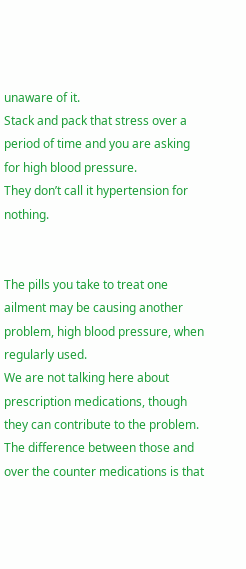unaware of it.
Stack and pack that stress over a period of time and you are asking for high blood pressure.
They don’t call it hypertension for nothing.


The pills you take to treat one ailment may be causing another problem, high blood pressure, when regularly used.
We are not talking here about prescription medications, though they can contribute to the problem.
The difference between those and over the counter medications is that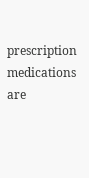prescription medications are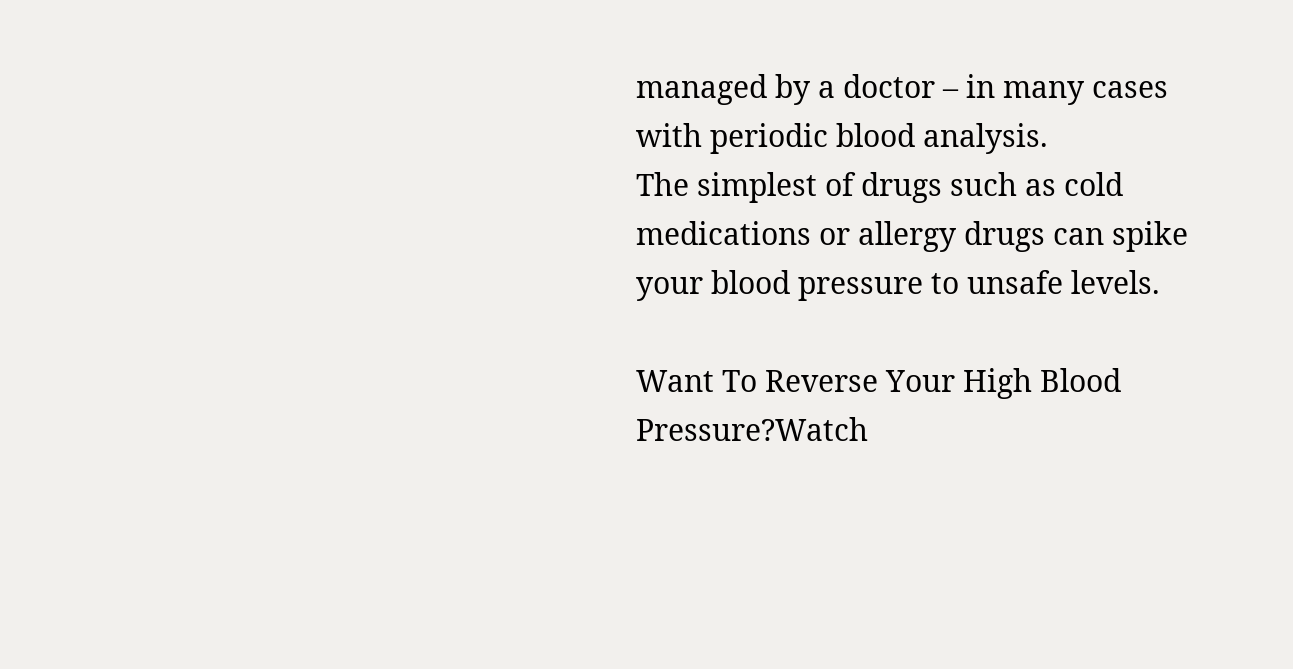managed by a doctor – in many cases with periodic blood analysis.
The simplest of drugs such as cold medications or allergy drugs can spike your blood pressure to unsafe levels.

Want To Reverse Your High Blood Pressure?Watch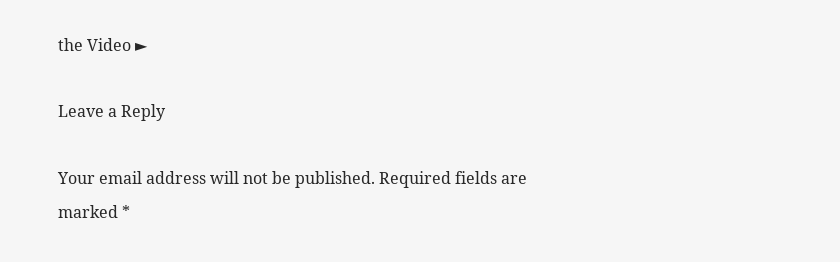the Video ►

Leave a Reply

Your email address will not be published. Required fields are marked *